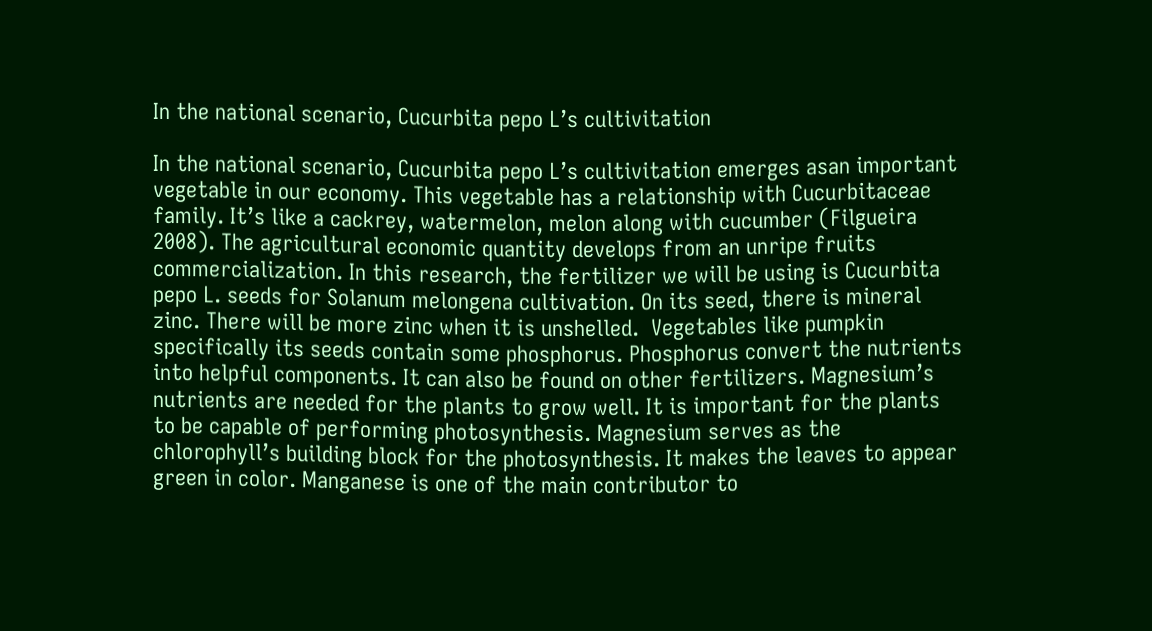In the national scenario, Cucurbita pepo L’s cultivitation

In the national scenario, Cucurbita pepo L’s cultivitation emerges asan important vegetable in our economy. This vegetable has a relationship with Cucurbitaceae family. It’s like a cackrey, watermelon, melon along with cucumber (Filgueira 2008). The agricultural economic quantity develops from an unripe fruits commercialization. In this research, the fertilizer we will be using is Cucurbita pepo L. seeds for Solanum melongena cultivation. On its seed, there is mineral zinc. There will be more zinc when it is unshelled.  Vegetables like pumpkin specifically its seeds contain some phosphorus. Phosphorus convert the nutrients into helpful components. It can also be found on other fertilizers. Magnesium’s nutrients are needed for the plants to grow well. It is important for the plants to be capable of performing photosynthesis. Magnesium serves as the chlorophyll’s building block for the photosynthesis. It makes the leaves to appear green in color. Manganese is one of the main contributor to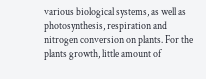various biological systems, as well as photosynthesis, respiration and nitrogen conversion on plants. For the plants growth, little amount of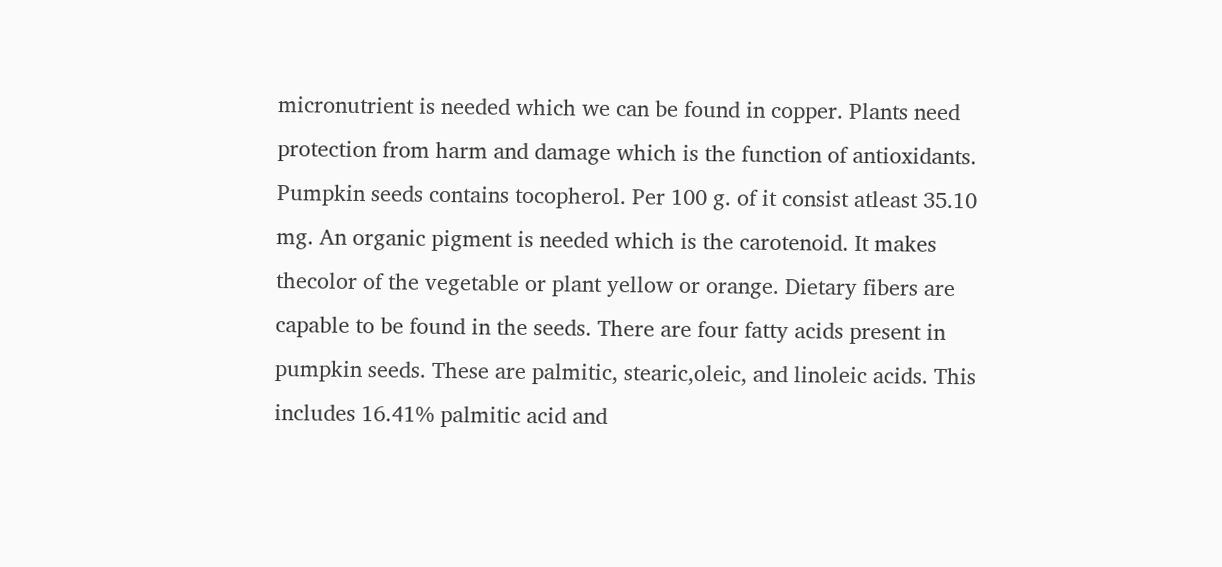micronutrient is needed which we can be found in copper. Plants need protection from harm and damage which is the function of antioxidants. Pumpkin seeds contains tocopherol. Per 100 g. of it consist atleast 35.10 mg. An organic pigment is needed which is the carotenoid. It makes thecolor of the vegetable or plant yellow or orange. Dietary fibers are capable to be found in the seeds. There are four fatty acids present in pumpkin seeds. These are palmitic, stearic,oleic, and linoleic acids. This includes 16.41% palmitic acid and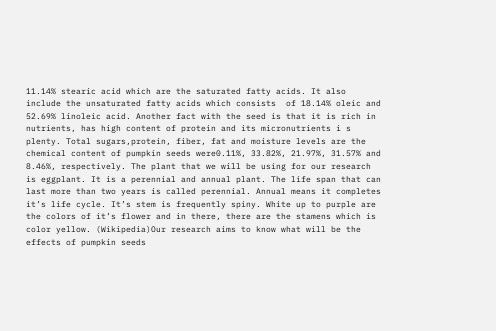11.14% stearic acid which are the saturated fatty acids. It also include the unsaturated fatty acids which consists  of 18.14% oleic and 52.69% linoleic acid. Another fact with the seed is that it is rich in nutrients, has high content of protein and its micronutrients i s plenty. Total sugars,protein, fiber, fat and moisture levels are the chemical content of pumpkin seeds were0.11%, 33.82%, 21.97%, 31.57% and 8.46%, respectively. The plant that we will be using for our research is eggplant. It is a perennial and annual plant. The life span that can last more than two years is called perennial. Annual means it completes it’s life cycle. It’s stem is frequently spiny. White up to purple are the colors of it’s flower and in there, there are the stamens which is color yellow. (Wikipedia)Our research aims to know what will be the effects of pumpkin seeds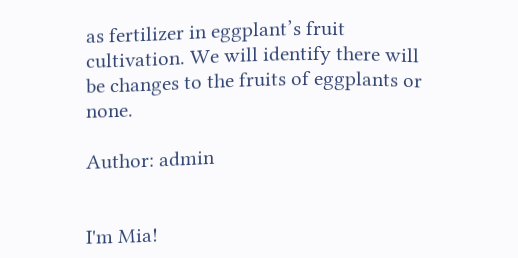as fertilizer in eggplant’s fruit cultivation. We will identify there will be changes to the fruits of eggplants or none.

Author: admin


I'm Mia!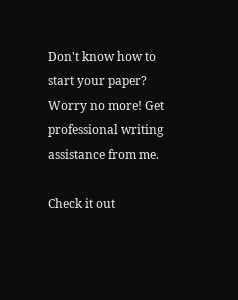Don't know how to start your paper? Worry no more! Get professional writing assistance from me.

Check it out